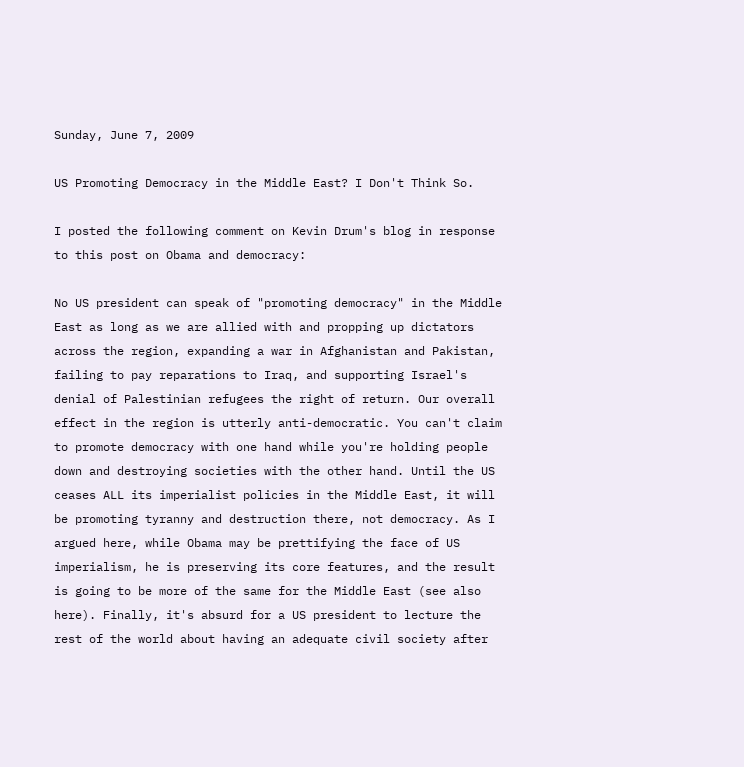Sunday, June 7, 2009

US Promoting Democracy in the Middle East? I Don't Think So.

I posted the following comment on Kevin Drum's blog in response to this post on Obama and democracy:

No US president can speak of "promoting democracy" in the Middle East as long as we are allied with and propping up dictators across the region, expanding a war in Afghanistan and Pakistan, failing to pay reparations to Iraq, and supporting Israel's denial of Palestinian refugees the right of return. Our overall effect in the region is utterly anti-democratic. You can't claim to promote democracy with one hand while you're holding people down and destroying societies with the other hand. Until the US ceases ALL its imperialist policies in the Middle East, it will be promoting tyranny and destruction there, not democracy. As I argued here, while Obama may be prettifying the face of US imperialism, he is preserving its core features, and the result is going to be more of the same for the Middle East (see also here). Finally, it's absurd for a US president to lecture the rest of the world about having an adequate civil society after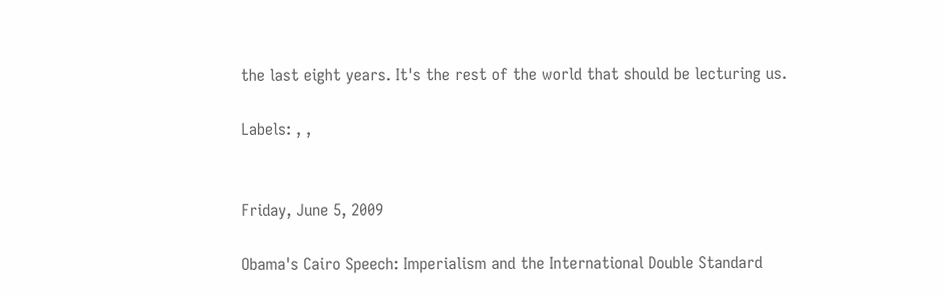the last eight years. It's the rest of the world that should be lecturing us.

Labels: , ,


Friday, June 5, 2009

Obama's Cairo Speech: Imperialism and the International Double Standard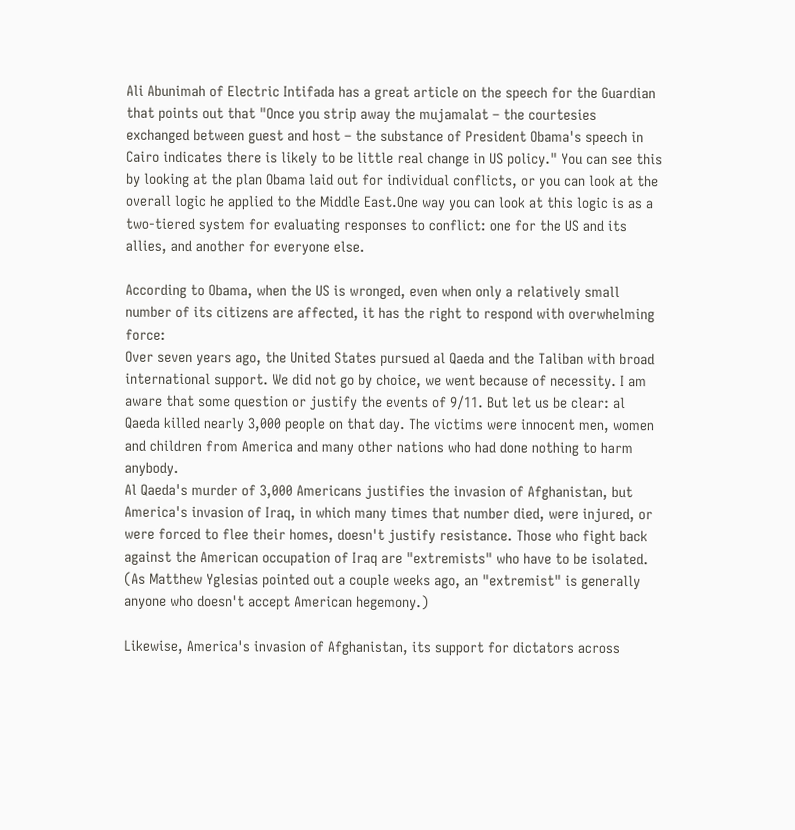Ali Abunimah of Electric Intifada has a great article on the speech for the Guardian that points out that "Once you strip away the mujamalat – the courtesies exchanged between guest and host – the substance of President Obama's speech in Cairo indicates there is likely to be little real change in US policy." You can see this by looking at the plan Obama laid out for individual conflicts, or you can look at the overall logic he applied to the Middle East.One way you can look at this logic is as a two-tiered system for evaluating responses to conflict: one for the US and its allies, and another for everyone else.

According to Obama, when the US is wronged, even when only a relatively small number of its citizens are affected, it has the right to respond with overwhelming force:
Over seven years ago, the United States pursued al Qaeda and the Taliban with broad international support. We did not go by choice, we went because of necessity. I am aware that some question or justify the events of 9/11. But let us be clear: al Qaeda killed nearly 3,000 people on that day. The victims were innocent men, women and children from America and many other nations who had done nothing to harm anybody.
Al Qaeda's murder of 3,000 Americans justifies the invasion of Afghanistan, but America's invasion of Iraq, in which many times that number died, were injured, or were forced to flee their homes, doesn't justify resistance. Those who fight back against the American occupation of Iraq are "extremists" who have to be isolated. (As Matthew Yglesias pointed out a couple weeks ago, an "extremist" is generally anyone who doesn't accept American hegemony.)

Likewise, America's invasion of Afghanistan, its support for dictators across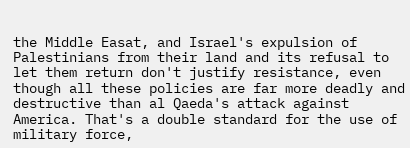the Middle Easat, and Israel's expulsion of Palestinians from their land and its refusal to let them return don't justify resistance, even though all these policies are far more deadly and destructive than al Qaeda's attack against America. That's a double standard for the use of military force,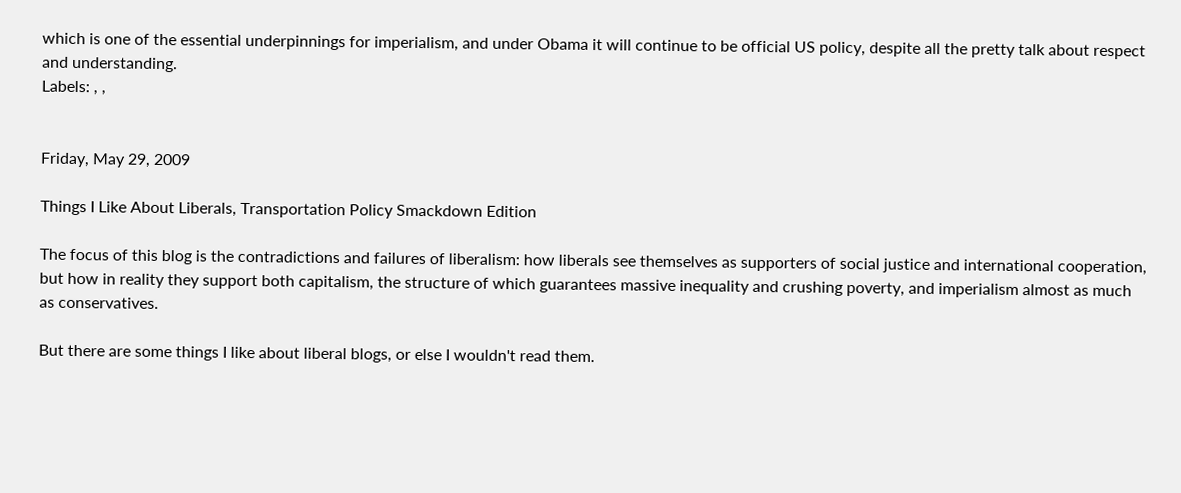which is one of the essential underpinnings for imperialism, and under Obama it will continue to be official US policy, despite all the pretty talk about respect and understanding.
Labels: , ,


Friday, May 29, 2009

Things I Like About Liberals, Transportation Policy Smackdown Edition

The focus of this blog is the contradictions and failures of liberalism: how liberals see themselves as supporters of social justice and international cooperation, but how in reality they support both capitalism, the structure of which guarantees massive inequality and crushing poverty, and imperialism almost as much as conservatives.

But there are some things I like about liberal blogs, or else I wouldn't read them.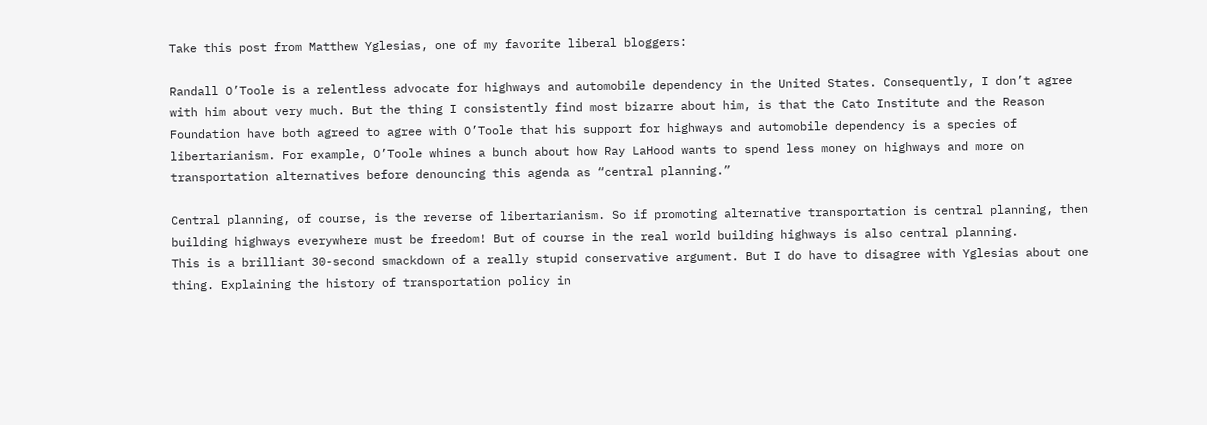Take this post from Matthew Yglesias, one of my favorite liberal bloggers:

Randall O’Toole is a relentless advocate for highways and automobile dependency in the United States. Consequently, I don’t agree with him about very much. But the thing I consistently find most bizarre about him, is that the Cato Institute and the Reason Foundation have both agreed to agree with O’Toole that his support for highways and automobile dependency is a species of libertarianism. For example, O’Toole whines a bunch about how Ray LaHood wants to spend less money on highways and more on transportation alternatives before denouncing this agenda as “central planning.”

Central planning, of course, is the reverse of libertarianism. So if promoting alternative transportation is central planning, then building highways everywhere must be freedom! But of course in the real world building highways is also central planning.
This is a brilliant 30-second smackdown of a really stupid conservative argument. But I do have to disagree with Yglesias about one thing. Explaining the history of transportation policy in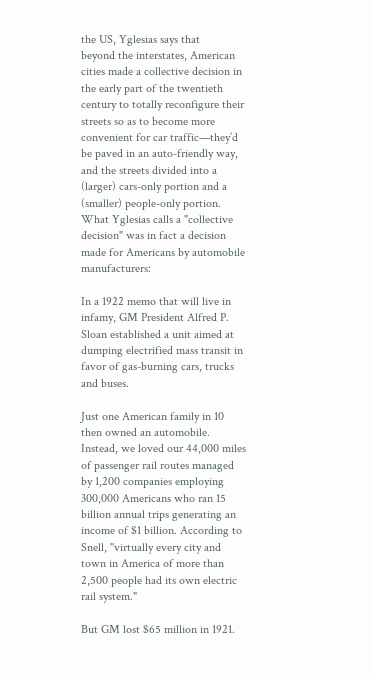the US, Yglesias says that
beyond the interstates, American cities made a collective decision in the early part of the twentieth century to totally reconfigure their streets so as to become more convenient for car traffic—they’d be paved in an auto-friendly way, and the streets divided into a (larger) cars-only portion and a (smaller) people-only portion.
What Yglesias calls a "collective decision" was in fact a decision made for Americans by automobile manufacturers:

In a 1922 memo that will live in infamy, GM President Alfred P. Sloan established a unit aimed at dumping electrified mass transit in favor of gas-burning cars, trucks and buses.

Just one American family in 10 then owned an automobile. Instead, we loved our 44,000 miles of passenger rail routes managed by 1,200 companies employing 300,000 Americans who ran 15 billion annual trips generating an income of $1 billion. According to Snell, "virtually every city and town in America of more than 2,500 people had its own electric rail system."

But GM lost $65 million in 1921.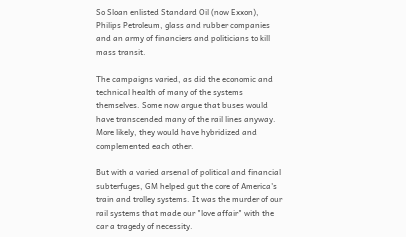So Sloan enlisted Standard Oil (now Exxon), Philips Petroleum, glass and rubber companies and an army of financiers and politicians to kill mass transit.

The campaigns varied, as did the economic and technical health of many of the systems themselves. Some now argue that buses would have transcended many of the rail lines anyway. More likely, they would have hybridized and complemented each other.

But with a varied arsenal of political and financial subterfuges, GM helped gut the core of America's train and trolley systems. It was the murder of our rail systems that made our "love affair" with the car a tragedy of necessity.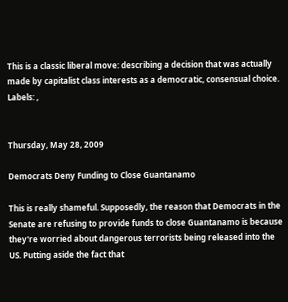This is a classic liberal move: describing a decision that was actually made by capitalist class interests as a democratic, consensual choice.
Labels: ,


Thursday, May 28, 2009

Democrats Deny Funding to Close Guantanamo

This is really shameful. Supposedly, the reason that Democrats in the Senate are refusing to provide funds to close Guantanamo is because they're worried about dangerous terrorists being released into the US. Putting aside the fact that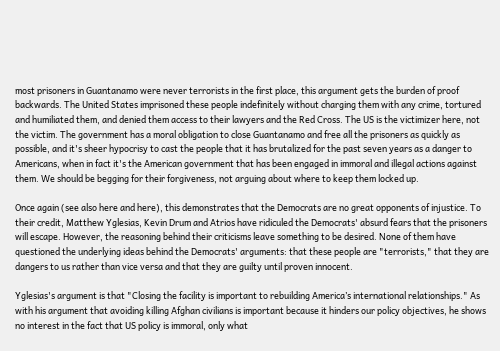most prisoners in Guantanamo were never terrorists in the first place, this argument gets the burden of proof backwards. The United States imprisoned these people indefinitely without charging them with any crime, tortured and humiliated them, and denied them access to their lawyers and the Red Cross. The US is the victimizer here, not the victim. The government has a moral obligation to close Guantanamo and free all the prisoners as quickly as possible, and it's sheer hypocrisy to cast the people that it has brutalized for the past seven years as a danger to Americans, when in fact it's the American government that has been engaged in immoral and illegal actions against them. We should be begging for their forgiveness, not arguing about where to keep them locked up.

Once again (see also here and here), this demonstrates that the Democrats are no great opponents of injustice. To their credit, Matthew Yglesias, Kevin Drum and Atrios have ridiculed the Democrats' absurd fears that the prisoners will escape. However, the reasoning behind their criticisms leave something to be desired. None of them have questioned the underlying ideas behind the Democrats' arguments: that these people are "terrorists," that they are dangers to us rather than vice versa and that they are guilty until proven innocent.

Yglesias's argument is that "Closing the facility is important to rebuilding America’s international relationships." As with his argument that avoiding killing Afghan civilians is important because it hinders our policy objectives, he shows no interest in the fact that US policy is immoral, only what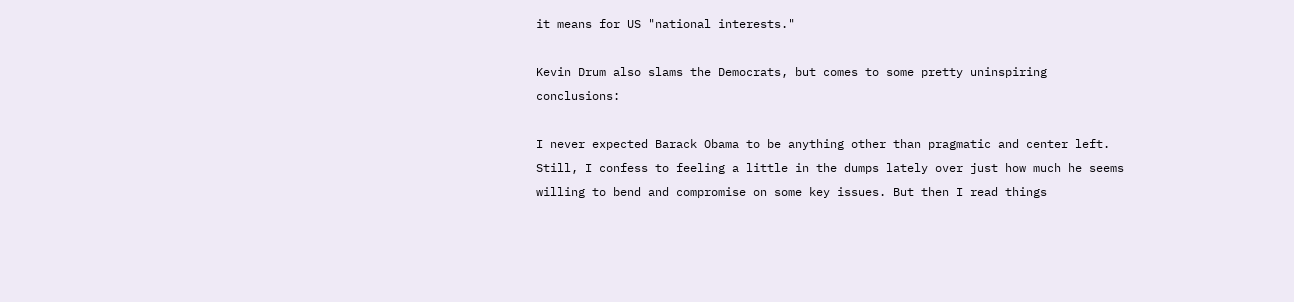it means for US "national interests."

Kevin Drum also slams the Democrats, but comes to some pretty uninspiring conclusions:

I never expected Barack Obama to be anything other than pragmatic and center left. Still, I confess to feeling a little in the dumps lately over just how much he seems willing to bend and compromise on some key issues. But then I read things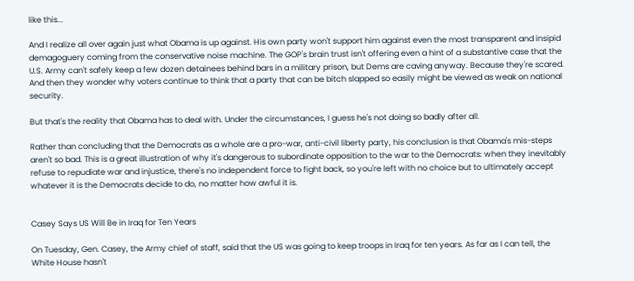like this...

And I realize all over again just what Obama is up against. His own party won't support him against even the most transparent and insipid demagoguery coming from the conservative noise machine. The GOP's brain trust isn't offering even a hint of a substantive case that the U.S. Army can't safely keep a few dozen detainees behind bars in a military prison, but Dems are caving anyway. Because they're scared. And then they wonder why voters continue to think that a party that can be bitch slapped so easily might be viewed as weak on national security.

But that's the reality that Obama has to deal with. Under the circumstances, I guess he's not doing so badly after all.

Rather than concluding that the Democrats as a whole are a pro-war, anti-civil liberty party, his conclusion is that Obama's mis-steps aren't so bad. This is a great illustration of why it's dangerous to subordinate opposition to the war to the Democrats: when they inevitably refuse to repudiate war and injustice, there's no independent force to fight back, so you're left with no choice but to ultimately accept whatever it is the Democrats decide to do, no matter how awful it is.


Casey Says US Will Be in Iraq for Ten Years

On Tuesday, Gen. Casey, the Army chief of staff, said that the US was going to keep troops in Iraq for ten years. As far as I can tell, the White House hasn't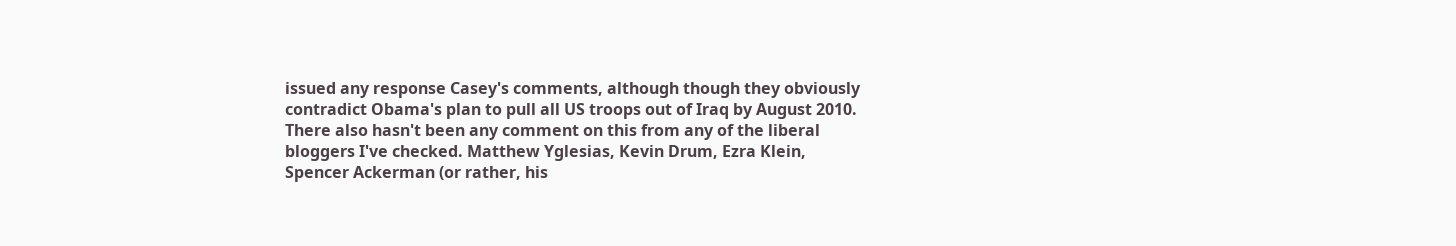issued any response Casey's comments, although though they obviously contradict Obama's plan to pull all US troops out of Iraq by August 2010. There also hasn't been any comment on this from any of the liberal bloggers I've checked. Matthew Yglesias, Kevin Drum, Ezra Klein, Spencer Ackerman (or rather, his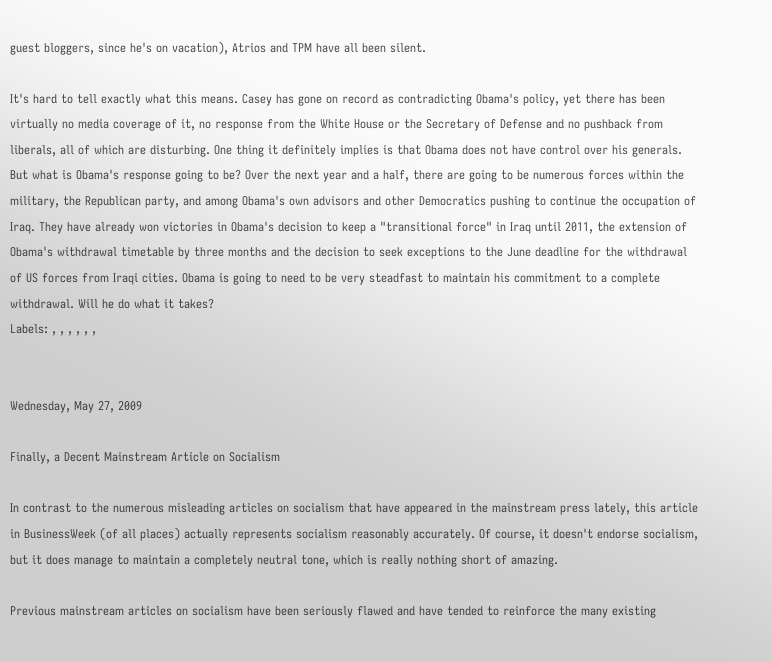guest bloggers, since he's on vacation), Atrios and TPM have all been silent.

It's hard to tell exactly what this means. Casey has gone on record as contradicting Obama's policy, yet there has been virtually no media coverage of it, no response from the White House or the Secretary of Defense and no pushback from liberals, all of which are disturbing. One thing it definitely implies is that Obama does not have control over his generals. But what is Obama's response going to be? Over the next year and a half, there are going to be numerous forces within the military, the Republican party, and among Obama's own advisors and other Democratics pushing to continue the occupation of Iraq. They have already won victories in Obama's decision to keep a "transitional force" in Iraq until 2011, the extension of Obama's withdrawal timetable by three months and the decision to seek exceptions to the June deadline for the withdrawal of US forces from Iraqi cities. Obama is going to need to be very steadfast to maintain his commitment to a complete withdrawal. Will he do what it takes?
Labels: , , , , , ,


Wednesday, May 27, 2009

Finally, a Decent Mainstream Article on Socialism

In contrast to the numerous misleading articles on socialism that have appeared in the mainstream press lately, this article in BusinessWeek (of all places) actually represents socialism reasonably accurately. Of course, it doesn't endorse socialism, but it does manage to maintain a completely neutral tone, which is really nothing short of amazing.

Previous mainstream articles on socialism have been seriously flawed and have tended to reinforce the many existing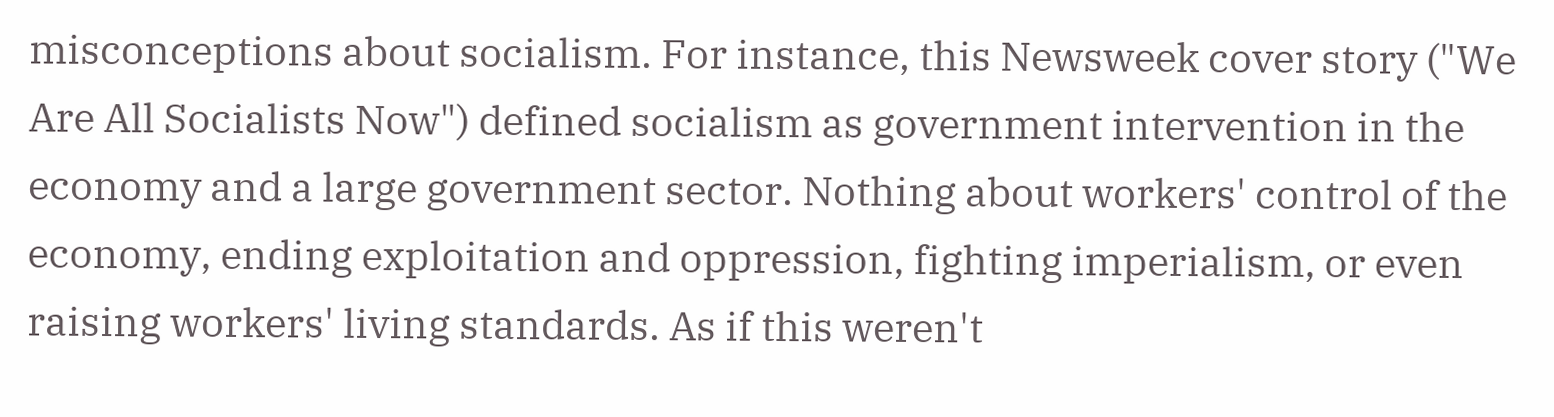misconceptions about socialism. For instance, this Newsweek cover story ("We Are All Socialists Now") defined socialism as government intervention in the economy and a large government sector. Nothing about workers' control of the economy, ending exploitation and oppression, fighting imperialism, or even raising workers' living standards. As if this weren't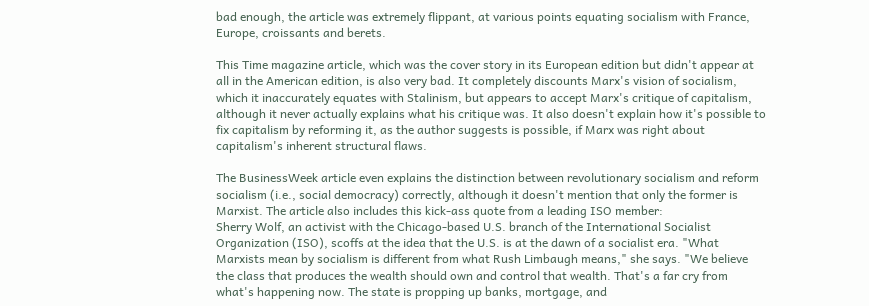bad enough, the article was extremely flippant, at various points equating socialism with France, Europe, croissants and berets.

This Time magazine article, which was the cover story in its European edition but didn't appear at all in the American edition, is also very bad. It completely discounts Marx's vision of socialism, which it inaccurately equates with Stalinism, but appears to accept Marx's critique of capitalism, although it never actually explains what his critique was. It also doesn't explain how it's possible to fix capitalism by reforming it, as the author suggests is possible, if Marx was right about capitalism's inherent structural flaws.

The BusinessWeek article even explains the distinction between revolutionary socialism and reform socialism (i.e., social democracy) correctly, although it doesn't mention that only the former is Marxist. The article also includes this kick-ass quote from a leading ISO member:
Sherry Wolf, an activist with the Chicago-based U.S. branch of the International Socialist Organization (ISO), scoffs at the idea that the U.S. is at the dawn of a socialist era. "What Marxists mean by socialism is different from what Rush Limbaugh means," she says. "We believe the class that produces the wealth should own and control that wealth. That's a far cry from what's happening now. The state is propping up banks, mortgage, and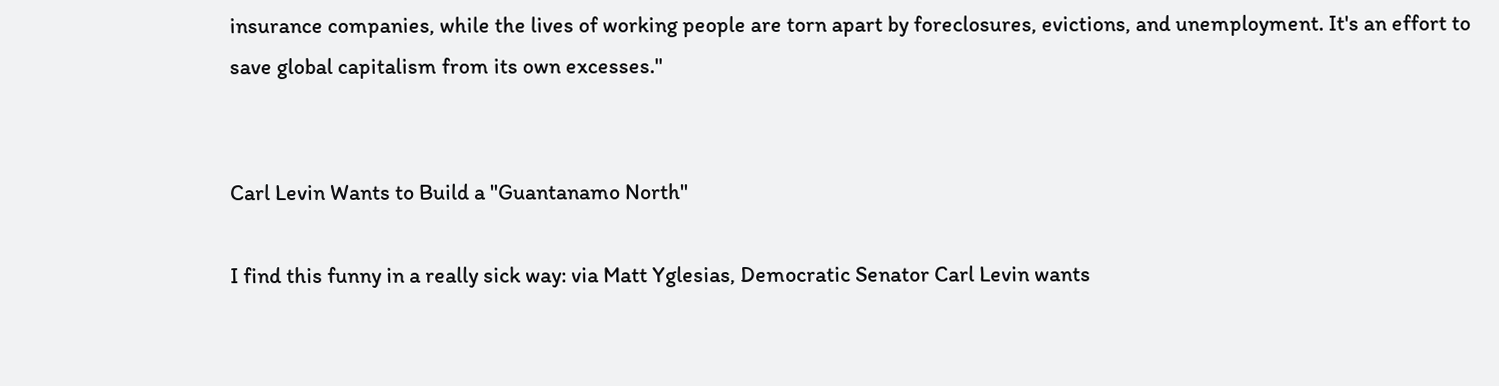insurance companies, while the lives of working people are torn apart by foreclosures, evictions, and unemployment. It's an effort to save global capitalism from its own excesses."


Carl Levin Wants to Build a "Guantanamo North"

I find this funny in a really sick way: via Matt Yglesias, Democratic Senator Carl Levin wants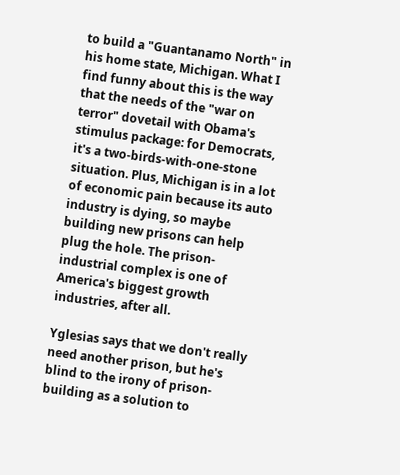to build a "Guantanamo North" in his home state, Michigan. What I find funny about this is the way that the needs of the "war on terror" dovetail with Obama's stimulus package: for Democrats, it's a two-birds-with-one-stone situation. Plus, Michigan is in a lot of economic pain because its auto industry is dying, so maybe building new prisons can help plug the hole. The prison-industrial complex is one of America's biggest growth industries, after all.

Yglesias says that we don't really need another prison, but he's blind to the irony of prison-building as a solution to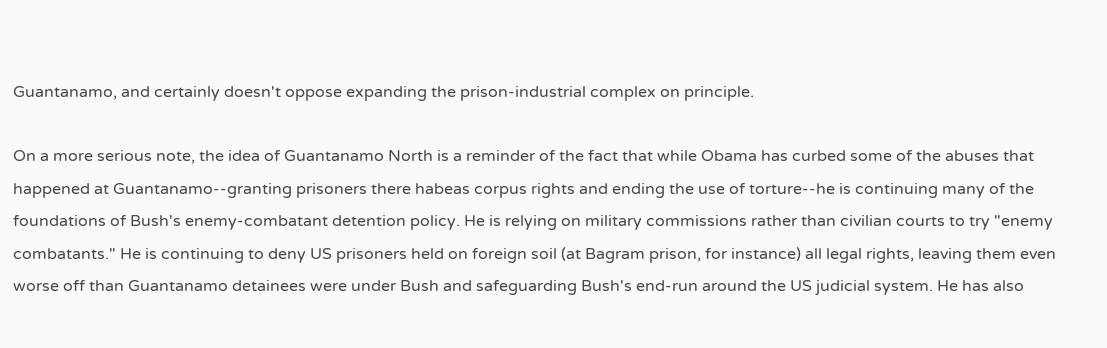Guantanamo, and certainly doesn't oppose expanding the prison-industrial complex on principle.

On a more serious note, the idea of Guantanamo North is a reminder of the fact that while Obama has curbed some of the abuses that happened at Guantanamo--granting prisoners there habeas corpus rights and ending the use of torture--he is continuing many of the foundations of Bush's enemy-combatant detention policy. He is relying on military commissions rather than civilian courts to try "enemy combatants." He is continuing to deny US prisoners held on foreign soil (at Bagram prison, for instance) all legal rights, leaving them even worse off than Guantanamo detainees were under Bush and safeguarding Bush's end-run around the US judicial system. He has also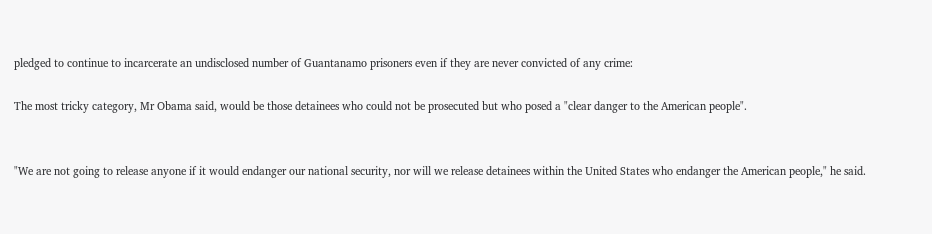pledged to continue to incarcerate an undisclosed number of Guantanamo prisoners even if they are never convicted of any crime:

The most tricky category, Mr Obama said, would be those detainees who could not be prosecuted but who posed a "clear danger to the American people".


"We are not going to release anyone if it would endanger our national security, nor will we release detainees within the United States who endanger the American people," he said.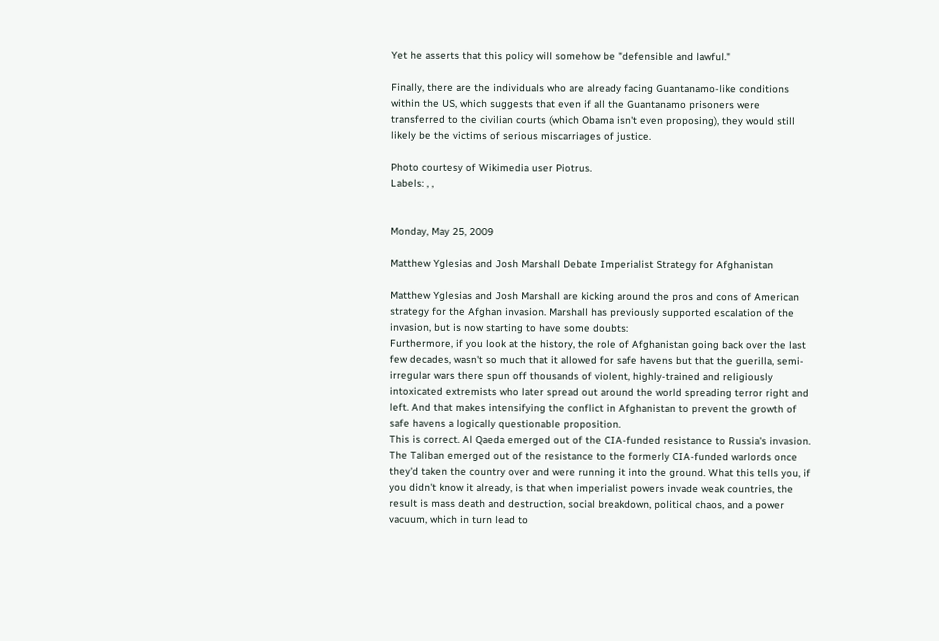Yet he asserts that this policy will somehow be "defensible and lawful."

Finally, there are the individuals who are already facing Guantanamo-like conditions within the US, which suggests that even if all the Guantanamo prisoners were transferred to the civilian courts (which Obama isn't even proposing), they would still likely be the victims of serious miscarriages of justice.

Photo courtesy of Wikimedia user Piotrus.
Labels: , ,


Monday, May 25, 2009

Matthew Yglesias and Josh Marshall Debate Imperialist Strategy for Afghanistan

Matthew Yglesias and Josh Marshall are kicking around the pros and cons of American strategy for the Afghan invasion. Marshall has previously supported escalation of the invasion, but is now starting to have some doubts:
Furthermore, if you look at the history, the role of Afghanistan going back over the last few decades, wasn't so much that it allowed for safe havens but that the guerilla, semi-irregular wars there spun off thousands of violent, highly-trained and religiously intoxicated extremists who later spread out around the world spreading terror right and left. And that makes intensifying the conflict in Afghanistan to prevent the growth of safe havens a logically questionable proposition.
This is correct. Al Qaeda emerged out of the CIA-funded resistance to Russia's invasion. The Taliban emerged out of the resistance to the formerly CIA-funded warlords once they'd taken the country over and were running it into the ground. What this tells you, if you didn't know it already, is that when imperialist powers invade weak countries, the result is mass death and destruction, social breakdown, political chaos, and a power vacuum, which in turn lead to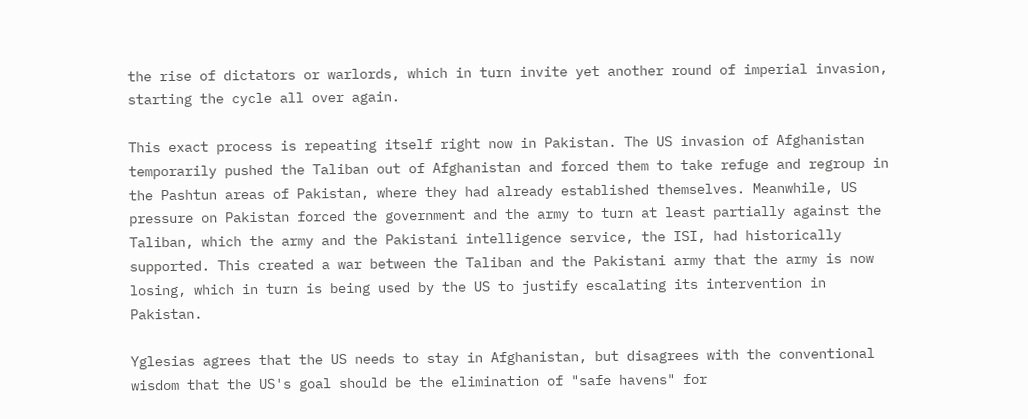the rise of dictators or warlords, which in turn invite yet another round of imperial invasion, starting the cycle all over again.

This exact process is repeating itself right now in Pakistan. The US invasion of Afghanistan temporarily pushed the Taliban out of Afghanistan and forced them to take refuge and regroup in the Pashtun areas of Pakistan, where they had already established themselves. Meanwhile, US pressure on Pakistan forced the government and the army to turn at least partially against the Taliban, which the army and the Pakistani intelligence service, the ISI, had historically supported. This created a war between the Taliban and the Pakistani army that the army is now losing, which in turn is being used by the US to justify escalating its intervention in Pakistan.

Yglesias agrees that the US needs to stay in Afghanistan, but disagrees with the conventional wisdom that the US's goal should be the elimination of "safe havens" for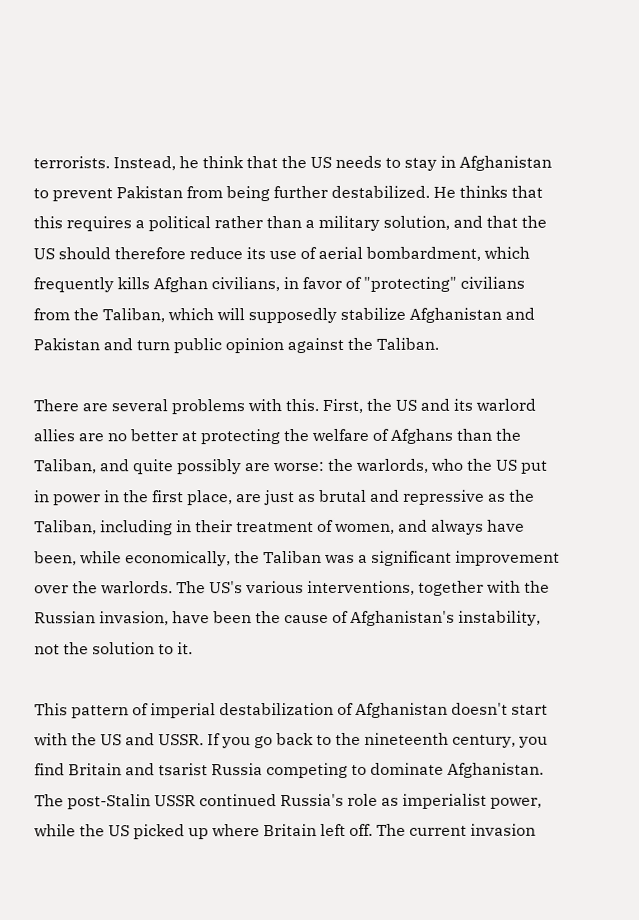terrorists. Instead, he think that the US needs to stay in Afghanistan to prevent Pakistan from being further destabilized. He thinks that this requires a political rather than a military solution, and that the US should therefore reduce its use of aerial bombardment, which frequently kills Afghan civilians, in favor of "protecting" civilians from the Taliban, which will supposedly stabilize Afghanistan and Pakistan and turn public opinion against the Taliban.

There are several problems with this. First, the US and its warlord allies are no better at protecting the welfare of Afghans than the Taliban, and quite possibly are worse: the warlords, who the US put in power in the first place, are just as brutal and repressive as the Taliban, including in their treatment of women, and always have been, while economically, the Taliban was a significant improvement over the warlords. The US's various interventions, together with the Russian invasion, have been the cause of Afghanistan's instability, not the solution to it.

This pattern of imperial destabilization of Afghanistan doesn't start with the US and USSR. If you go back to the nineteenth century, you find Britain and tsarist Russia competing to dominate Afghanistan. The post-Stalin USSR continued Russia's role as imperialist power, while the US picked up where Britain left off. The current invasion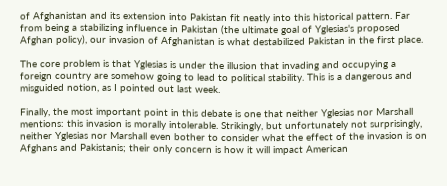of Afghanistan and its extension into Pakistan fit neatly into this historical pattern. Far from being a stabilizing influence in Pakistan (the ultimate goal of Yglesias's proposed Afghan policy), our invasion of Afghanistan is what destabilized Pakistan in the first place.

The core problem is that Yglesias is under the illusion that invading and occupying a foreign country are somehow going to lead to political stability. This is a dangerous and misguided notion, as I pointed out last week.

Finally, the most important point in this debate is one that neither Yglesias nor Marshall mentions: this invasion is morally intolerable. Strikingly, but unfortunately not surprisingly, neither Yglesias nor Marshall even bother to consider what the effect of the invasion is on Afghans and Pakistanis; their only concern is how it will impact American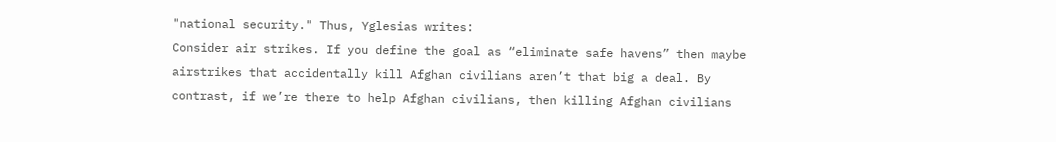"national security." Thus, Yglesias writes:
Consider air strikes. If you define the goal as “eliminate safe havens” then maybe airstrikes that accidentally kill Afghan civilians aren’t that big a deal. By contrast, if we’re there to help Afghan civilians, then killing Afghan civilians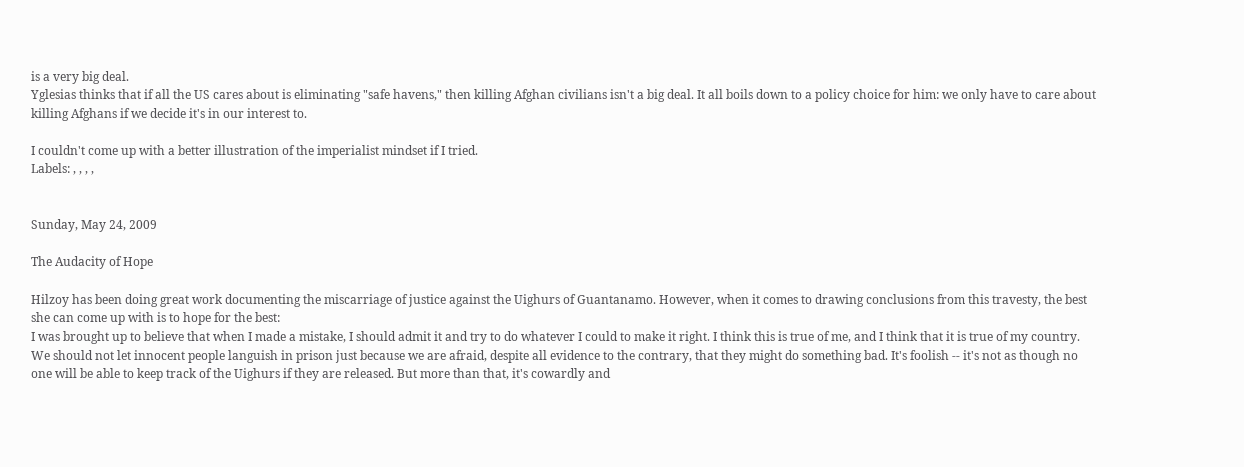is a very big deal.
Yglesias thinks that if all the US cares about is eliminating "safe havens," then killing Afghan civilians isn't a big deal. It all boils down to a policy choice for him: we only have to care about killing Afghans if we decide it's in our interest to.

I couldn't come up with a better illustration of the imperialist mindset if I tried.
Labels: , , , ,


Sunday, May 24, 2009

The Audacity of Hope

Hilzoy has been doing great work documenting the miscarriage of justice against the Uighurs of Guantanamo. However, when it comes to drawing conclusions from this travesty, the best she can come up with is to hope for the best:
I was brought up to believe that when I made a mistake, I should admit it and try to do whatever I could to make it right. I think this is true of me, and I think that it is true of my country. We should not let innocent people languish in prison just because we are afraid, despite all evidence to the contrary, that they might do something bad. It's foolish -- it's not as though no one will be able to keep track of the Uighurs if they are released. But more than that, it's cowardly and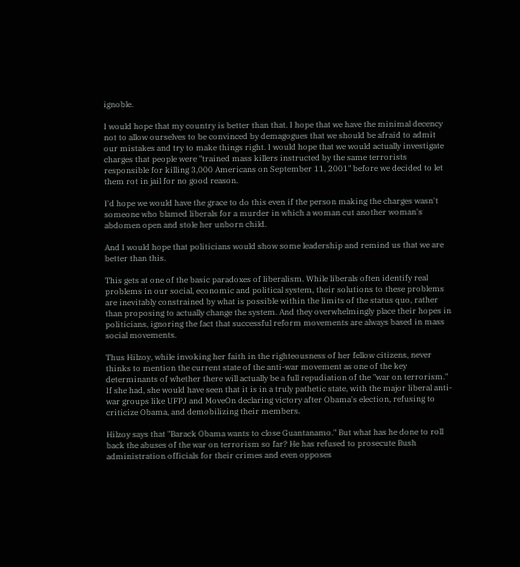ignoble.

I would hope that my country is better than that. I hope that we have the minimal decency not to allow ourselves to be convinced by demagogues that we should be afraid to admit our mistakes and try to make things right. I would hope that we would actually investigate charges that people were "trained mass killers instructed by the same terrorists responsible for killing 3,000 Americans on September 11, 2001" before we decided to let them rot in jail for no good reason.

I'd hope we would have the grace to do this even if the person making the charges wasn't someone who blamed liberals for a murder in which a woman cut another woman's abdomen open and stole her unborn child.

And I would hope that politicians would show some leadership and remind us that we are better than this.

This gets at one of the basic paradoxes of liberalism. While liberals often identify real problems in our social, economic and political system, their solutions to these problems are inevitably constrained by what is possible within the limits of the status quo, rather than proposing to actually change the system. And they overwhelmingly place their hopes in politicians, ignoring the fact that successful reform movements are always based in mass social movements.

Thus Hilzoy, while invoking her faith in the righteousness of her fellow citizens, never thinks to mention the current state of the anti-war movement as one of the key determinants of whether there will actually be a full repudiation of the "war on terrorism." If she had, she would have seen that it is in a truly pathetic state, with the major liberal anti-war groups like UFPJ and MoveOn declaring victory after Obama's election, refusing to criticize Obama, and demobilizing their members.

Hilzoy says that "Barack Obama wants to close Guantanamo." But what has he done to roll back the abuses of the war on terrorism so far? He has refused to prosecute Bush administration officials for their crimes and even opposes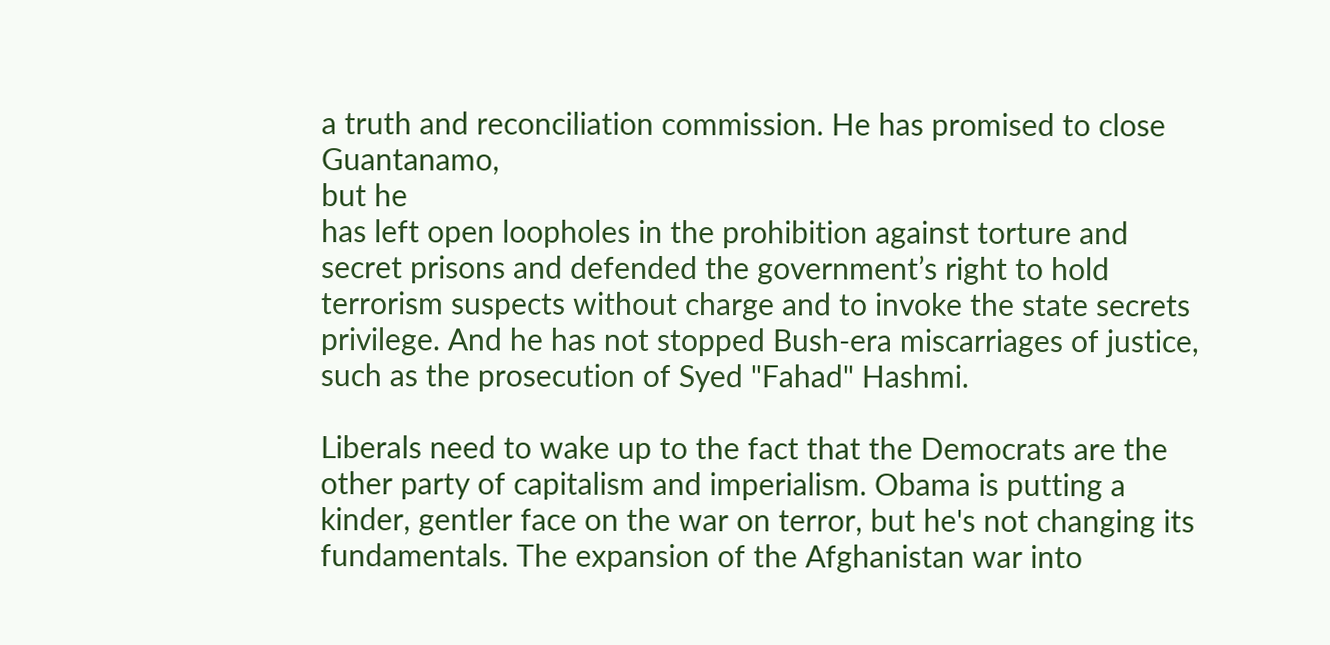a truth and reconciliation commission. He has promised to close Guantanamo,
but he
has left open loopholes in the prohibition against torture and secret prisons and defended the government’s right to hold terrorism suspects without charge and to invoke the state secrets privilege. And he has not stopped Bush-era miscarriages of justice, such as the prosecution of Syed "Fahad" Hashmi.

Liberals need to wake up to the fact that the Democrats are the other party of capitalism and imperialism. Obama is putting a kinder, gentler face on the war on terror, but he's not changing its fundamentals. The expansion of the Afghanistan war into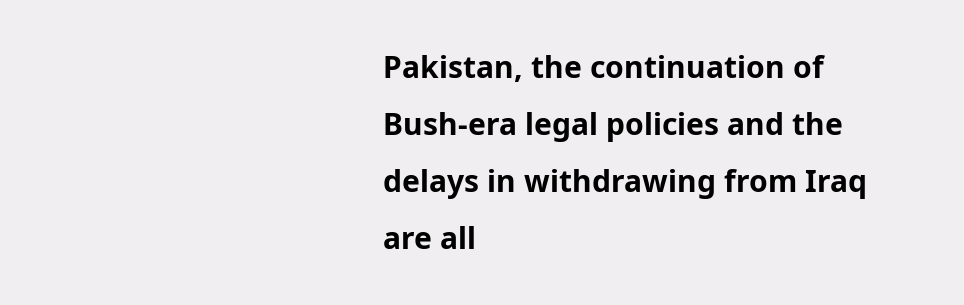Pakistan, the continuation of Bush-era legal policies and the delays in withdrawing from Iraq are all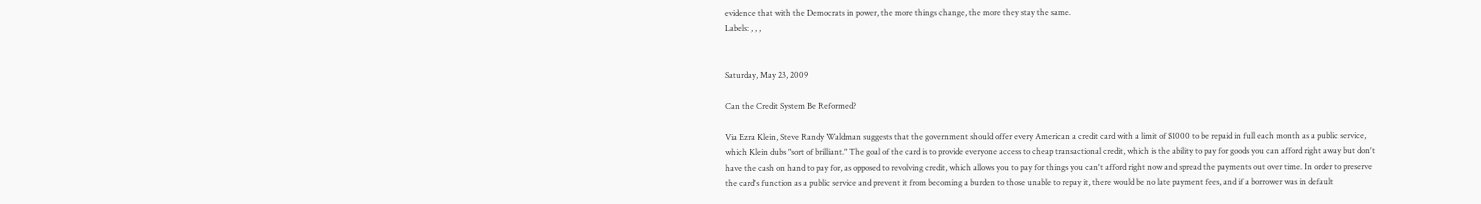evidence that with the Democrats in power, the more things change, the more they stay the same.
Labels: , , ,


Saturday, May 23, 2009

Can the Credit System Be Reformed?

Via Ezra Klein, Steve Randy Waldman suggests that the government should offer every American a credit card with a limit of $1000 to be repaid in full each month as a public service, which Klein dubs "sort of brilliant." The goal of the card is to provide everyone access to cheap transactional credit, which is the ability to pay for goods you can afford right away but don't have the cash on hand to pay for, as opposed to revolving credit, which allows you to pay for things you can't afford right now and spread the payments out over time. In order to preserve the card's function as a public service and prevent it from becoming a burden to those unable to repay it, there would be no late payment fees, and if a borrower was in default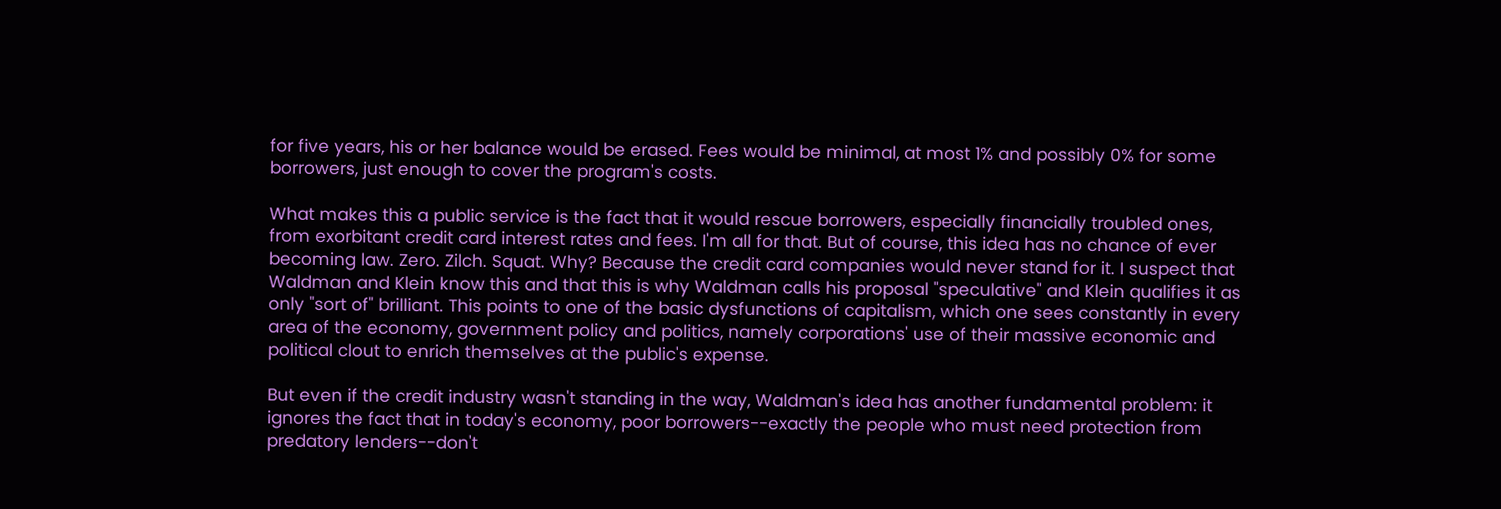for five years, his or her balance would be erased. Fees would be minimal, at most 1% and possibly 0% for some borrowers, just enough to cover the program's costs.

What makes this a public service is the fact that it would rescue borrowers, especially financially troubled ones, from exorbitant credit card interest rates and fees. I'm all for that. But of course, this idea has no chance of ever becoming law. Zero. Zilch. Squat. Why? Because the credit card companies would never stand for it. I suspect that Waldman and Klein know this and that this is why Waldman calls his proposal "speculative" and Klein qualifies it as only "sort of" brilliant. This points to one of the basic dysfunctions of capitalism, which one sees constantly in every area of the economy, government policy and politics, namely corporations' use of their massive economic and political clout to enrich themselves at the public's expense.

But even if the credit industry wasn't standing in the way, Waldman's idea has another fundamental problem: it ignores the fact that in today's economy, poor borrowers--exactly the people who must need protection from predatory lenders--don't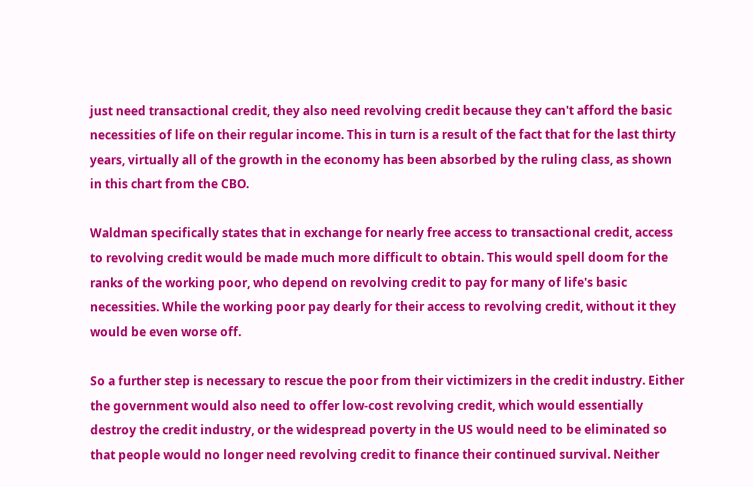just need transactional credit, they also need revolving credit because they can't afford the basic necessities of life on their regular income. This in turn is a result of the fact that for the last thirty years, virtually all of the growth in the economy has been absorbed by the ruling class, as shown in this chart from the CBO.

Waldman specifically states that in exchange for nearly free access to transactional credit, access to revolving credit would be made much more difficult to obtain. This would spell doom for the ranks of the working poor, who depend on revolving credit to pay for many of life's basic necessities. While the working poor pay dearly for their access to revolving credit, without it they would be even worse off.

So a further step is necessary to rescue the poor from their victimizers in the credit industry. Either the government would also need to offer low-cost revolving credit, which would essentially destroy the credit industry, or the widespread poverty in the US would need to be eliminated so that people would no longer need revolving credit to finance their continued survival. Neither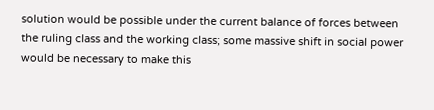solution would be possible under the current balance of forces between the ruling class and the working class; some massive shift in social power would be necessary to make this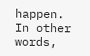happen. In other words,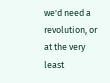we'd need a revolution, or at the very least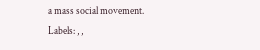a mass social movement.
Labels: , ,